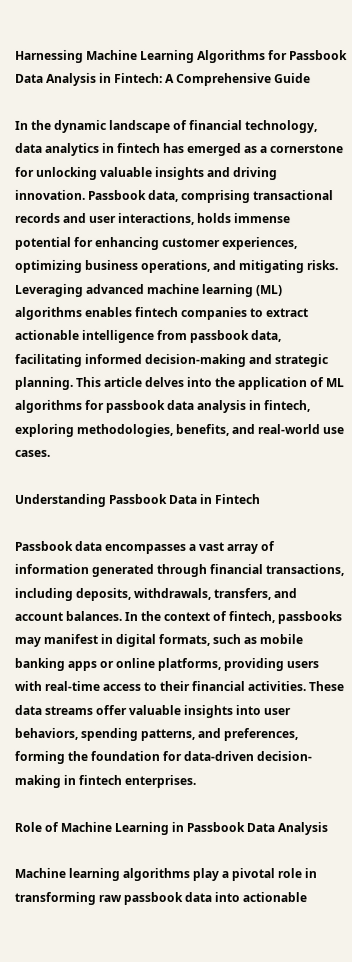Harnessing Machine Learning Algorithms for Passbook Data Analysis in Fintech: A Comprehensive Guide

In the dynamic landscape of financial technology, data analytics in fintech has emerged as a cornerstone for unlocking valuable insights and driving innovation. Passbook data, comprising transactional records and user interactions, holds immense potential for enhancing customer experiences, optimizing business operations, and mitigating risks. Leveraging advanced machine learning (ML) algorithms enables fintech companies to extract actionable intelligence from passbook data, facilitating informed decision-making and strategic planning. This article delves into the application of ML algorithms for passbook data analysis in fintech, exploring methodologies, benefits, and real-world use cases.

Understanding Passbook Data in Fintech

Passbook data encompasses a vast array of information generated through financial transactions, including deposits, withdrawals, transfers, and account balances. In the context of fintech, passbooks may manifest in digital formats, such as mobile banking apps or online platforms, providing users with real-time access to their financial activities. These data streams offer valuable insights into user behaviors, spending patterns, and preferences, forming the foundation for data-driven decision-making in fintech enterprises.

Role of Machine Learning in Passbook Data Analysis

Machine learning algorithms play a pivotal role in transforming raw passbook data into actionable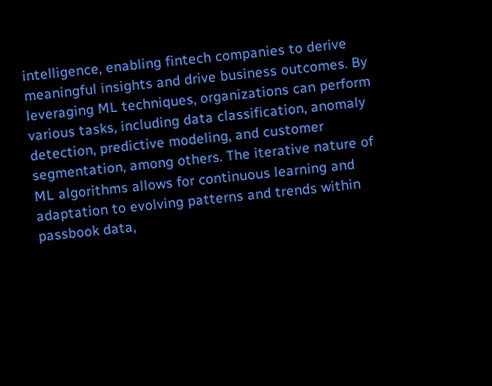intelligence, enabling fintech companies to derive meaningful insights and drive business outcomes. By leveraging ML techniques, organizations can perform various tasks, including data classification, anomaly detection, predictive modeling, and customer segmentation, among others. The iterative nature of ML algorithms allows for continuous learning and adaptation to evolving patterns and trends within passbook data,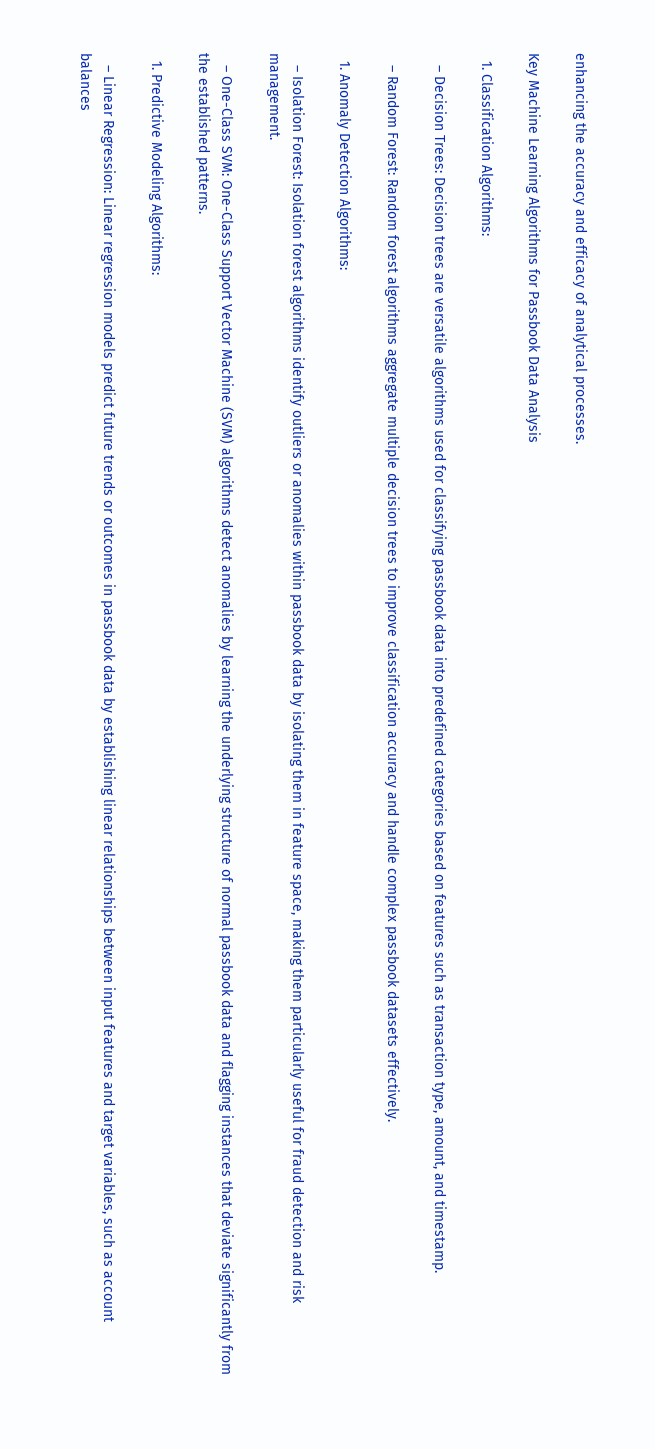enhancing the accuracy and efficacy of analytical processes.

Key Machine Learning Algorithms for Passbook Data Analysis

  1. Classification Algorithms:

   – Decision Trees: Decision trees are versatile algorithms used for classifying passbook data into predefined categories based on features such as transaction type, amount, and timestamp.

   – Random Forest: Random forest algorithms aggregate multiple decision trees to improve classification accuracy and handle complex passbook datasets effectively.

  1. Anomaly Detection Algorithms:

   – Isolation Forest: Isolation forest algorithms identify outliers or anomalies within passbook data by isolating them in feature space, making them particularly useful for fraud detection and risk management.

   – One-Class SVM: One-Class Support Vector Machine (SVM) algorithms detect anomalies by learning the underlying structure of normal passbook data and flagging instances that deviate significantly from the established patterns.

  1. Predictive Modeling Algorithms:

   – Linear Regression: Linear regression models predict future trends or outcomes in passbook data by establishing linear relationships between input features and target variables, such as account balances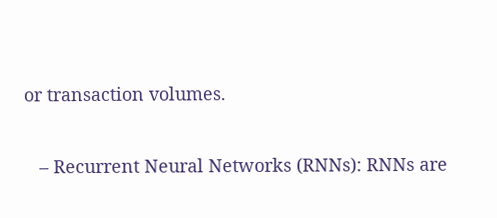or transaction volumes.

   – Recurrent Neural Networks (RNNs): RNNs are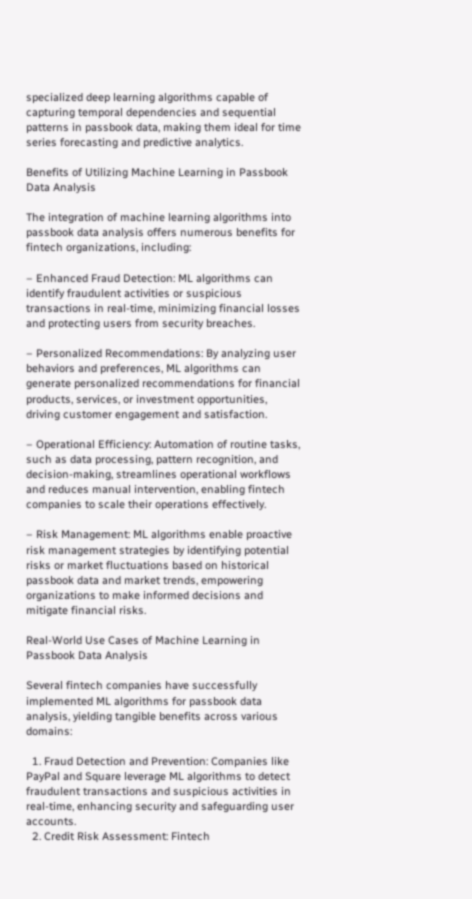specialized deep learning algorithms capable of capturing temporal dependencies and sequential patterns in passbook data, making them ideal for time series forecasting and predictive analytics.

Benefits of Utilizing Machine Learning in Passbook Data Analysis

The integration of machine learning algorithms into passbook data analysis offers numerous benefits for fintech organizations, including:

– Enhanced Fraud Detection: ML algorithms can identify fraudulent activities or suspicious transactions in real-time, minimizing financial losses and protecting users from security breaches.

– Personalized Recommendations: By analyzing user behaviors and preferences, ML algorithms can generate personalized recommendations for financial products, services, or investment opportunities, driving customer engagement and satisfaction.

– Operational Efficiency: Automation of routine tasks, such as data processing, pattern recognition, and decision-making, streamlines operational workflows and reduces manual intervention, enabling fintech companies to scale their operations effectively.

– Risk Management: ML algorithms enable proactive risk management strategies by identifying potential risks or market fluctuations based on historical passbook data and market trends, empowering organizations to make informed decisions and mitigate financial risks.

Real-World Use Cases of Machine Learning in Passbook Data Analysis

Several fintech companies have successfully implemented ML algorithms for passbook data analysis, yielding tangible benefits across various domains:

  1. Fraud Detection and Prevention: Companies like PayPal and Square leverage ML algorithms to detect fraudulent transactions and suspicious activities in real-time, enhancing security and safeguarding user accounts.
  2. Credit Risk Assessment: Fintech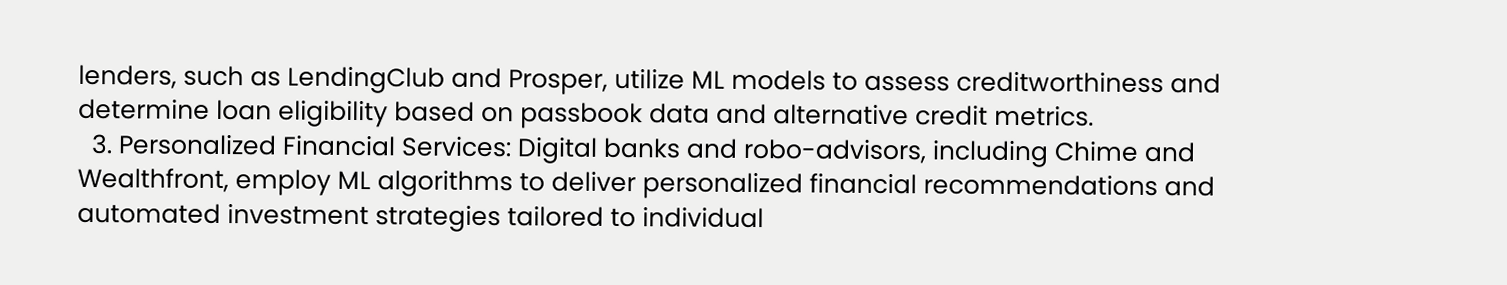lenders, such as LendingClub and Prosper, utilize ML models to assess creditworthiness and determine loan eligibility based on passbook data and alternative credit metrics.
  3. Personalized Financial Services: Digital banks and robo-advisors, including Chime and Wealthfront, employ ML algorithms to deliver personalized financial recommendations and automated investment strategies tailored to individual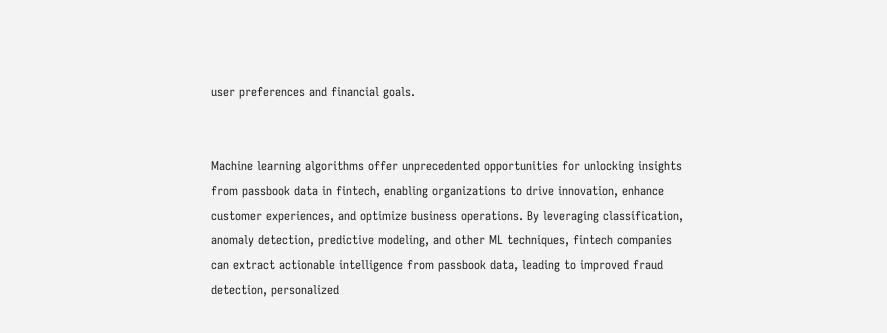user preferences and financial goals.


Machine learning algorithms offer unprecedented opportunities for unlocking insights from passbook data in fintech, enabling organizations to drive innovation, enhance customer experiences, and optimize business operations. By leveraging classification, anomaly detection, predictive modeling, and other ML techniques, fintech companies can extract actionable intelligence from passbook data, leading to improved fraud detection, personalized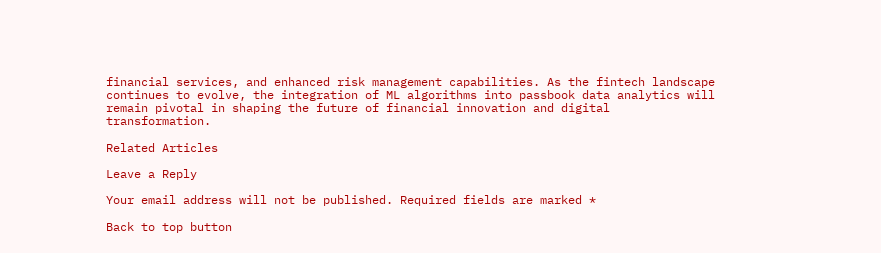financial services, and enhanced risk management capabilities. As the fintech landscape continues to evolve, the integration of ML algorithms into passbook data analytics will remain pivotal in shaping the future of financial innovation and digital transformation.

Related Articles

Leave a Reply

Your email address will not be published. Required fields are marked *

Back to top button